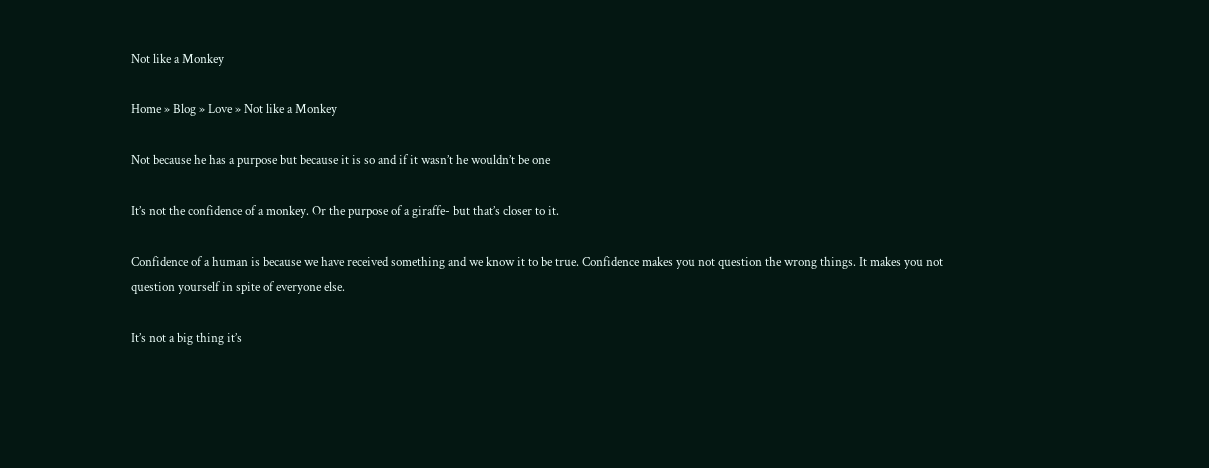Not like a Monkey

Home » Blog » Love » Not like a Monkey

Not because he has a purpose but because it is so and if it wasn’t he wouldn’t be one

It’s not the confidence of a monkey. Or the purpose of a giraffe- but that’s closer to it.

Confidence of a human is because we have received something and we know it to be true. Confidence makes you not question the wrong things. It makes you not question yourself in spite of everyone else.

It’s not a big thing it’s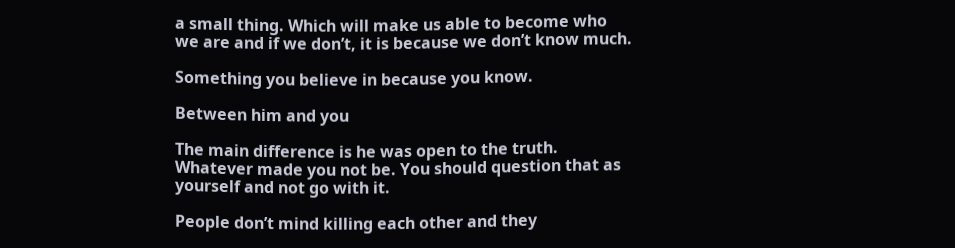a small thing. Which will make us able to become who we are and if we don’t, it is because we don’t know much.

Something you believe in because you know.

Between him and you

The main difference is he was open to the truth. Whatever made you not be. You should question that as yourself and not go with it.

People don’t mind killing each other and they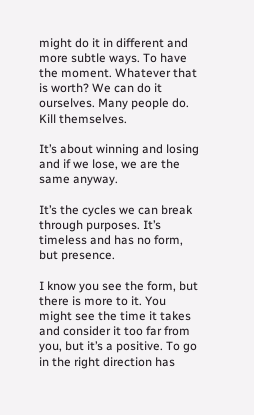might do it in different and more subtle ways. To have the moment. Whatever that is worth? We can do it ourselves. Many people do. Kill themselves.

It’s about winning and losing and if we lose, we are the same anyway.

It’s the cycles we can break through purposes. It’s timeless and has no form, but presence.

I know you see the form, but there is more to it. You might see the time it takes and consider it too far from you, but it’s a positive. To go in the right direction has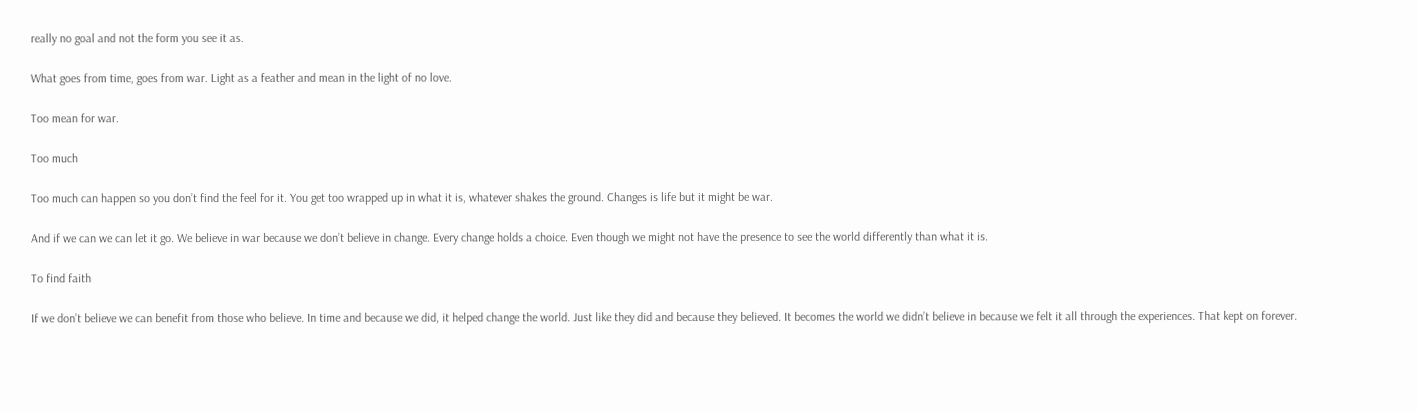really no goal and not the form you see it as.

What goes from time, goes from war. Light as a feather and mean in the light of no love.

Too mean for war.

Too much

Too much can happen so you don’t find the feel for it. You get too wrapped up in what it is, whatever shakes the ground. Changes is life but it might be war.

And if we can we can let it go. We believe in war because we don’t believe in change. Every change holds a choice. Even though we might not have the presence to see the world differently than what it is.

To find faith

If we don’t believe we can benefit from those who believe. In time and because we did, it helped change the world. Just like they did and because they believed. It becomes the world we didn’t believe in because we felt it all through the experiences. That kept on forever.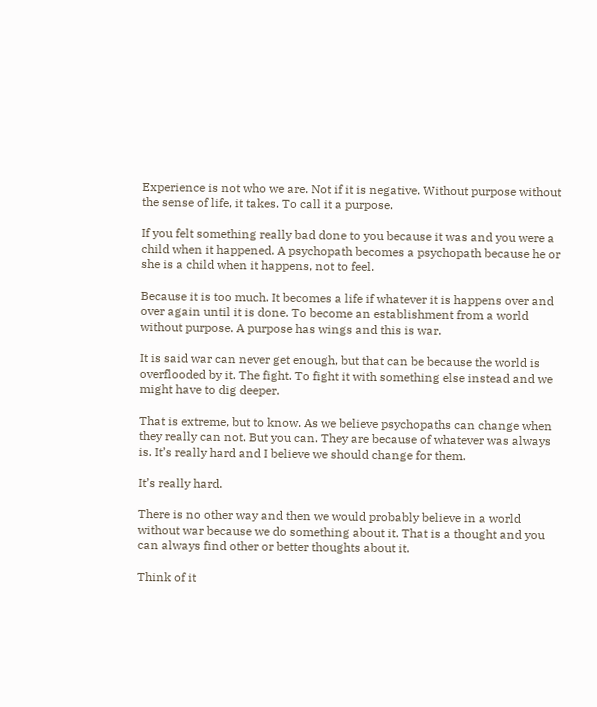Experience is not who we are. Not if it is negative. Without purpose without the sense of life, it takes. To call it a purpose.

If you felt something really bad done to you because it was and you were a child when it happened. A psychopath becomes a psychopath because he or she is a child when it happens, not to feel.

Because it is too much. It becomes a life if whatever it is happens over and over again until it is done. To become an establishment from a world without purpose. A purpose has wings and this is war.

It is said war can never get enough, but that can be because the world is overflooded by it. The fight. To fight it with something else instead and we might have to dig deeper.

That is extreme, but to know. As we believe psychopaths can change when they really can not. But you can. They are because of whatever was always is. It’s really hard and I believe we should change for them.

It’s really hard.

There is no other way and then we would probably believe in a world without war because we do something about it. That is a thought and you can always find other or better thoughts about it.

Think of it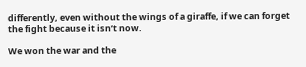differently, even without the wings of a giraffe, if we can forget the fight because it isn’t now.

We won the war and the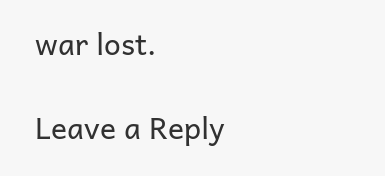war lost.

Leave a Reply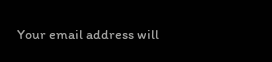Your email address will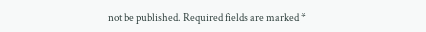not be published. Required fields are marked *